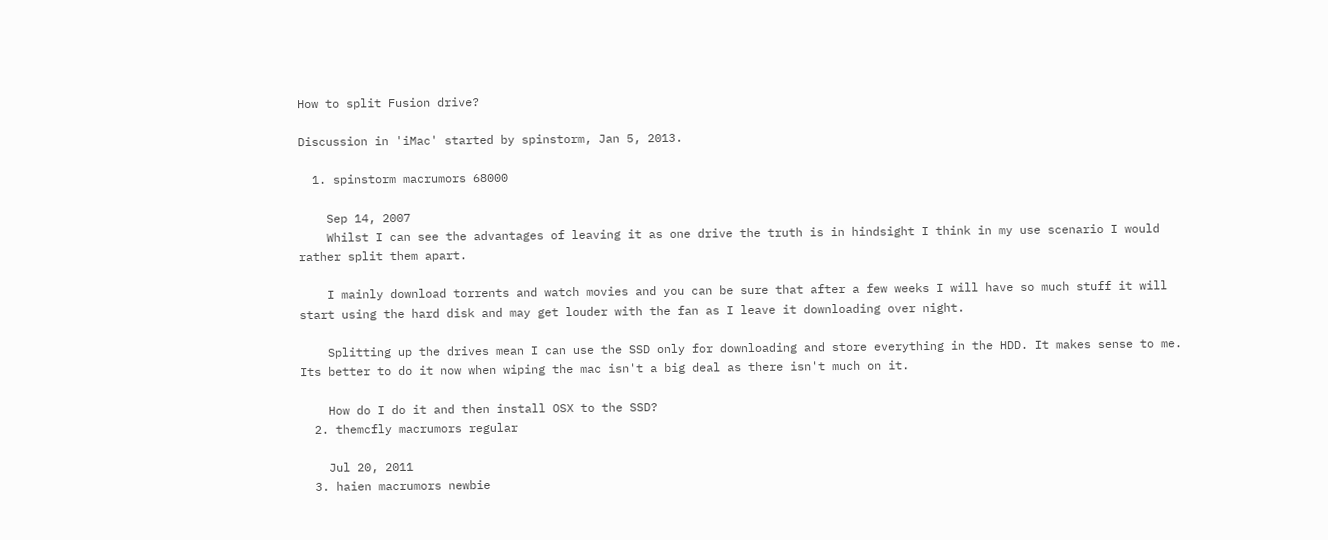How to split Fusion drive?

Discussion in 'iMac' started by spinstorm, Jan 5, 2013.

  1. spinstorm macrumors 68000

    Sep 14, 2007
    Whilst I can see the advantages of leaving it as one drive the truth is in hindsight I think in my use scenario I would rather split them apart.

    I mainly download torrents and watch movies and you can be sure that after a few weeks I will have so much stuff it will start using the hard disk and may get louder with the fan as I leave it downloading over night.

    Splitting up the drives mean I can use the SSD only for downloading and store everything in the HDD. It makes sense to me. Its better to do it now when wiping the mac isn't a big deal as there isn't much on it.

    How do I do it and then install OSX to the SSD?
  2. themcfly macrumors regular

    Jul 20, 2011
  3. haien macrumors newbie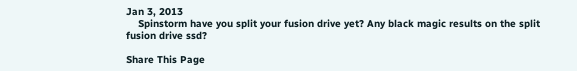Jan 3, 2013
    Spinstorm have you split your fusion drive yet? Any black magic results on the split fusion drive ssd?

Share This Page